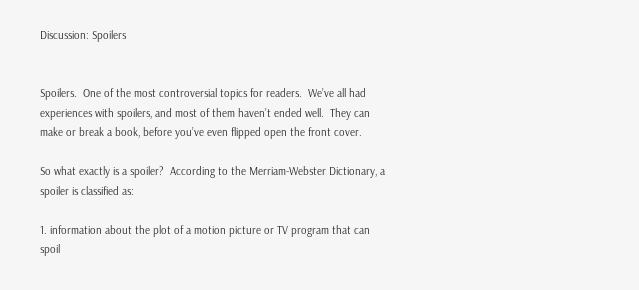Discussion: Spoilers


Spoilers.  One of the most controversial topics for readers.  We’ve all had experiences with spoilers, and most of them haven’t ended well.  They can make or break a book, before you’ve even flipped open the front cover.

So what exactly is a spoiler?  According to the Merriam-Webster Dictionary, a spoiler is classified as:

1. information about the plot of a motion picture or TV program that can spoil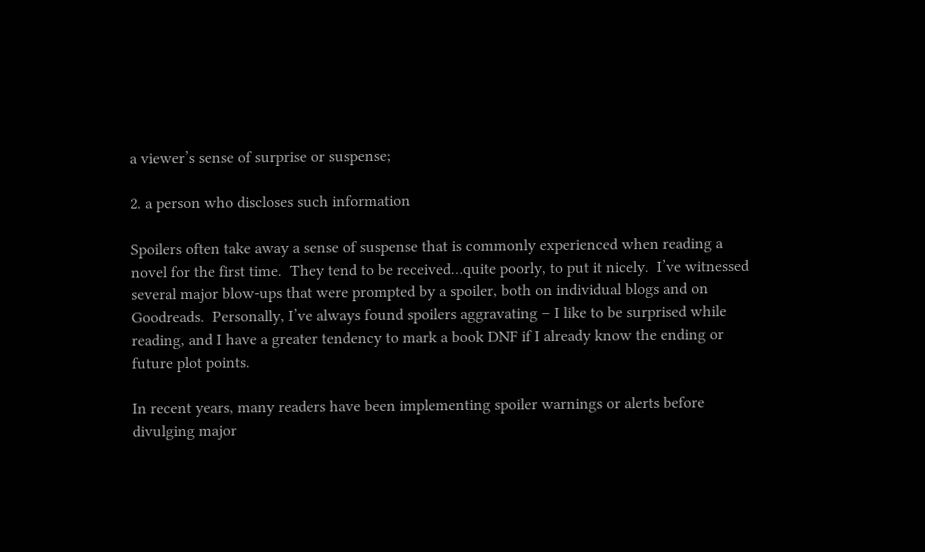a viewer’s sense of surprise or suspense;

2. a person who discloses such information

Spoilers often take away a sense of suspense that is commonly experienced when reading a novel for the first time.  They tend to be received…quite poorly, to put it nicely.  I’ve witnessed several major blow-ups that were prompted by a spoiler, both on individual blogs and on Goodreads.  Personally, I’ve always found spoilers aggravating – I like to be surprised while reading, and I have a greater tendency to mark a book DNF if I already know the ending or future plot points.

In recent years, many readers have been implementing spoiler warnings or alerts before divulging major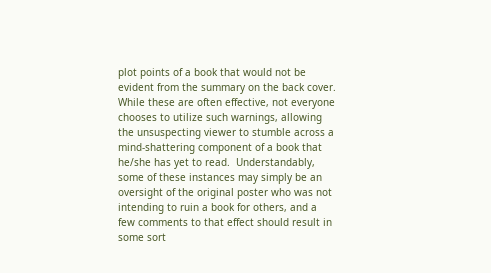plot points of a book that would not be evident from the summary on the back cover.  While these are often effective, not everyone chooses to utilize such warnings, allowing the unsuspecting viewer to stumble across a mind-shattering component of a book that he/she has yet to read.  Understandably, some of these instances may simply be an oversight of the original poster who was not intending to ruin a book for others, and a few comments to that effect should result in some sort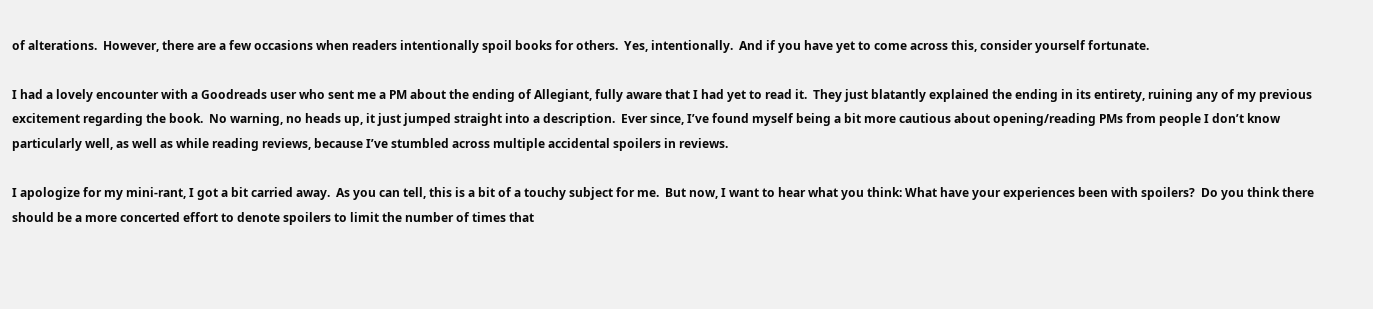of alterations.  However, there are a few occasions when readers intentionally spoil books for others.  Yes, intentionally.  And if you have yet to come across this, consider yourself fortunate.

I had a lovely encounter with a Goodreads user who sent me a PM about the ending of Allegiant, fully aware that I had yet to read it.  They just blatantly explained the ending in its entirety, ruining any of my previous excitement regarding the book.  No warning, no heads up, it just jumped straight into a description.  Ever since, I’ve found myself being a bit more cautious about opening/reading PMs from people I don’t know particularly well, as well as while reading reviews, because I’ve stumbled across multiple accidental spoilers in reviews.

I apologize for my mini-rant, I got a bit carried away.  As you can tell, this is a bit of a touchy subject for me.  But now, I want to hear what you think: What have your experiences been with spoilers?  Do you think there should be a more concerted effort to denote spoilers to limit the number of times that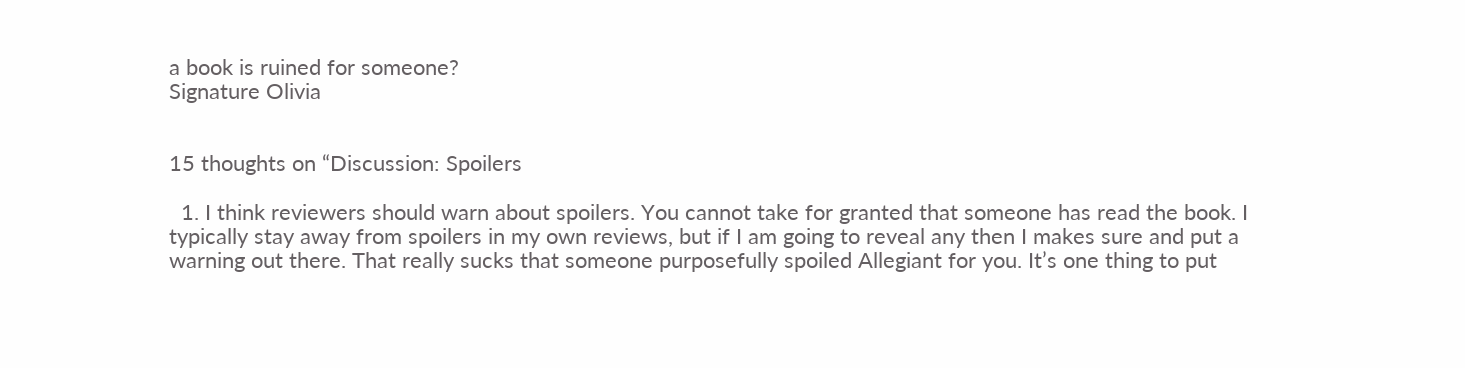a book is ruined for someone?
Signature Olivia


15 thoughts on “Discussion: Spoilers

  1. I think reviewers should warn about spoilers. You cannot take for granted that someone has read the book. I typically stay away from spoilers in my own reviews, but if I am going to reveal any then I makes sure and put a warning out there. That really sucks that someone purposefully spoiled Allegiant for you. It’s one thing to put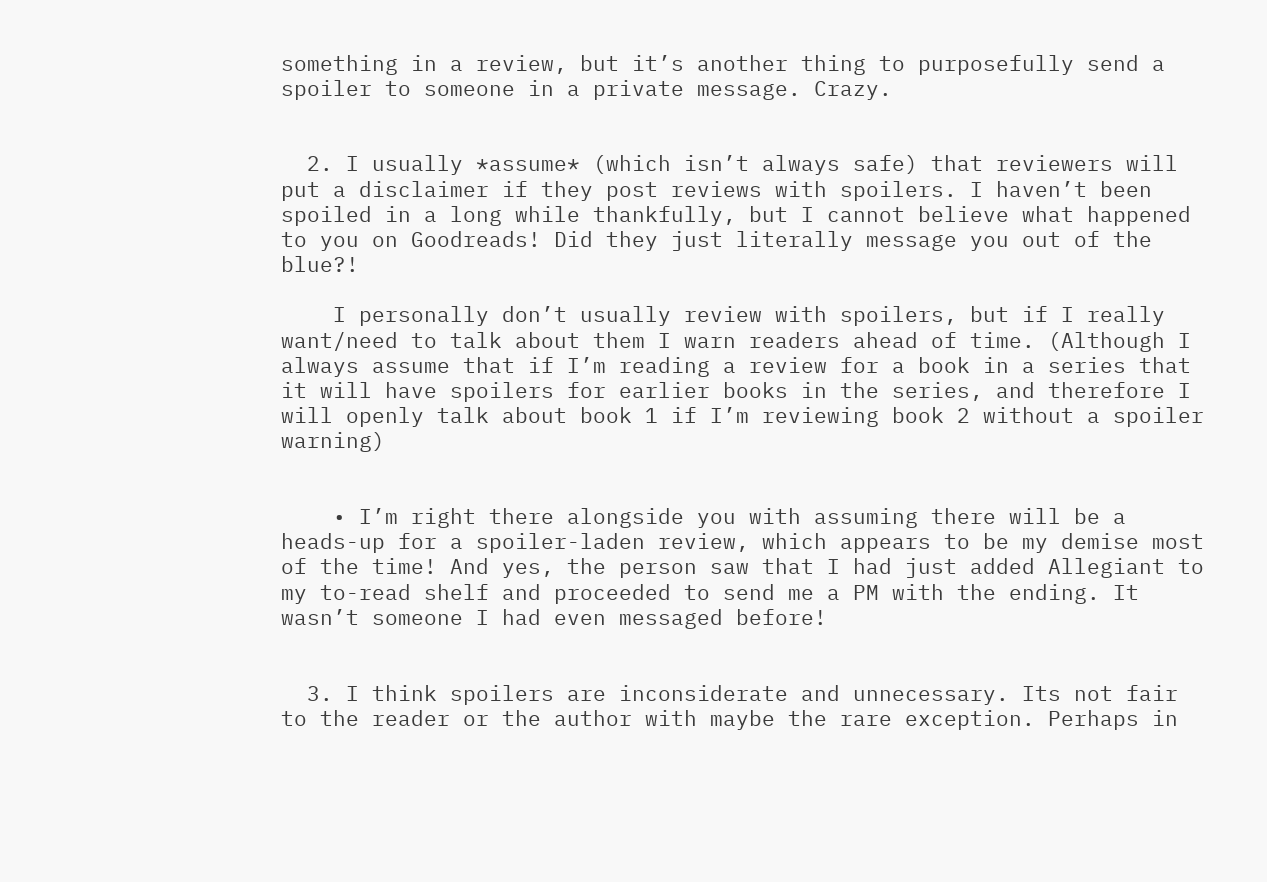something in a review, but it’s another thing to purposefully send a spoiler to someone in a private message. Crazy.


  2. I usually *assume* (which isn’t always safe) that reviewers will put a disclaimer if they post reviews with spoilers. I haven’t been spoiled in a long while thankfully, but I cannot believe what happened to you on Goodreads! Did they just literally message you out of the blue?!

    I personally don’t usually review with spoilers, but if I really want/need to talk about them I warn readers ahead of time. (Although I always assume that if I’m reading a review for a book in a series that it will have spoilers for earlier books in the series, and therefore I will openly talk about book 1 if I’m reviewing book 2 without a spoiler warning)


    • I’m right there alongside you with assuming there will be a heads-up for a spoiler-laden review, which appears to be my demise most of the time! And yes, the person saw that I had just added Allegiant to my to-read shelf and proceeded to send me a PM with the ending. It wasn’t someone I had even messaged before!


  3. I think spoilers are inconsiderate and unnecessary. Its not fair to the reader or the author with maybe the rare exception. Perhaps in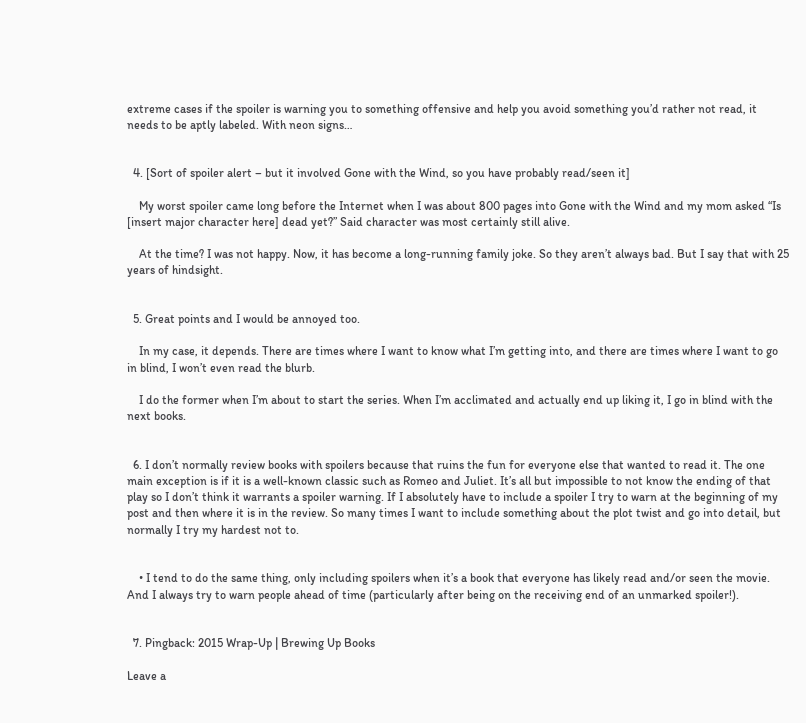extreme cases if the spoiler is warning you to something offensive and help you avoid something you’d rather not read, it needs to be aptly labeled. With neon signs…


  4. [Sort of spoiler alert – but it involved Gone with the Wind, so you have probably read/seen it]

    My worst spoiler came long before the Internet when I was about 800 pages into Gone with the Wind and my mom asked “Is [insert major character here] dead yet?” Said character was most certainly still alive.

    At the time? I was not happy. Now, it has become a long-running family joke. So they aren’t always bad. But I say that with 25 years of hindsight.


  5. Great points and I would be annoyed too.

    In my case, it depends. There are times where I want to know what I’m getting into, and there are times where I want to go in blind, I won’t even read the blurb.

    I do the former when I’m about to start the series. When I’m acclimated and actually end up liking it, I go in blind with the next books.


  6. I don’t normally review books with spoilers because that ruins the fun for everyone else that wanted to read it. The one main exception is if it is a well-known classic such as Romeo and Juliet. It’s all but impossible to not know the ending of that play so I don’t think it warrants a spoiler warning. If I absolutely have to include a spoiler I try to warn at the beginning of my post and then where it is in the review. So many times I want to include something about the plot twist and go into detail, but normally I try my hardest not to.


    • I tend to do the same thing, only including spoilers when it’s a book that everyone has likely read and/or seen the movie. And I always try to warn people ahead of time (particularly after being on the receiving end of an unmarked spoiler!).


  7. Pingback: 2015 Wrap-Up | Brewing Up Books

Leave a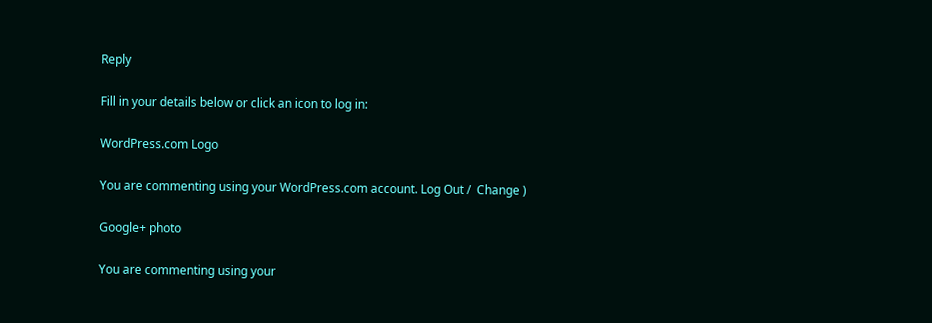Reply

Fill in your details below or click an icon to log in:

WordPress.com Logo

You are commenting using your WordPress.com account. Log Out /  Change )

Google+ photo

You are commenting using your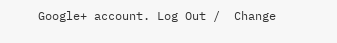Google+ account. Log Out /  Change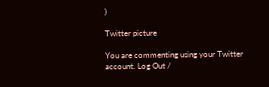)

Twitter picture

You are commenting using your Twitter account. Log Out /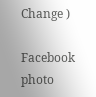Change )

Facebook photo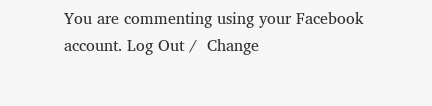You are commenting using your Facebook account. Log Out /  Change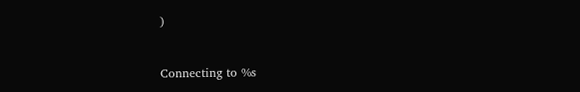)


Connecting to %s